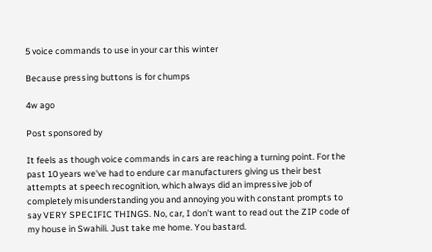5 voice commands to use in your car this winter

Because pressing buttons is for chumps

4w ago

Post sponsored by

It feels as though voice commands in cars are reaching a turning point. For the past 10 years we've had to endure car manufacturers giving us their best attempts at speech recognition, which always did an impressive job of completely misunderstanding you and annoying you with constant prompts to say VERY SPECIFIC THINGS. No, car, I don't want to read out the ZIP code of my house in Swahili. Just take me home. You bastard.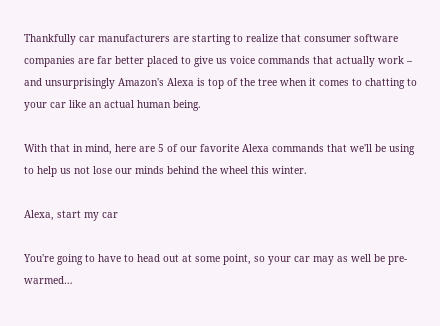Thankfully car manufacturers are starting to realize that consumer software companies are far better placed to give us voice commands that actually work – and unsurprisingly Amazon's Alexa is top of the tree when it comes to chatting to your car like an actual human being.

With that in mind, here are 5 of our favorite Alexa commands that we'll be using to help us not lose our minds behind the wheel this winter.

Alexa, start my car

You're going to have to head out at some point, so your car may as well be pre-warmed…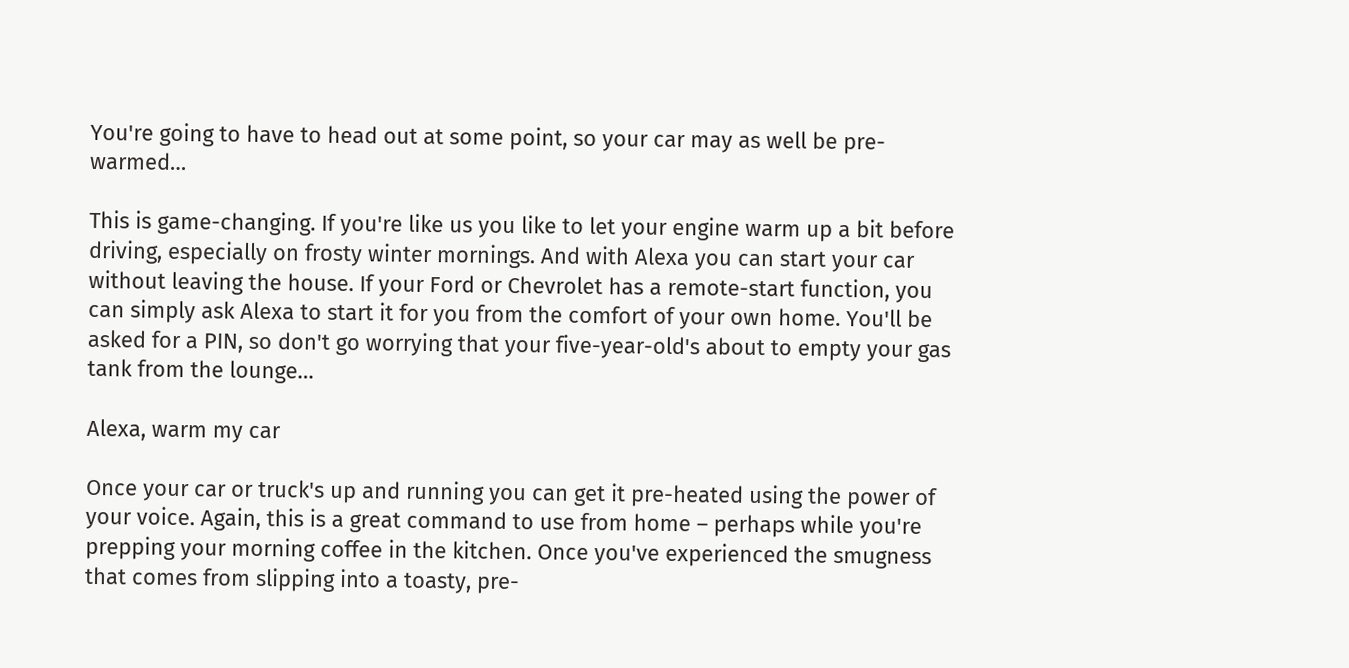You're going to have to head out at some point, so your car may as well be pre-warmed…

This is game-changing. If you're like us you like to let your engine warm up a bit before driving, especially on frosty winter mornings. And with Alexa you can start your car without leaving the house. If your Ford or Chevrolet has a remote-start function, you can simply ask Alexa to start it for you from the comfort of your own home. You'll be asked for a PIN, so don't go worrying that your five-year-old's about to empty your gas tank from the lounge…

Alexa, warm my car

Once your car or truck's up and running you can get it pre-heated using the power of your voice. Again, this is a great command to use from home – perhaps while you're prepping your morning coffee in the kitchen. Once you've experienced the smugness that comes from slipping into a toasty, pre-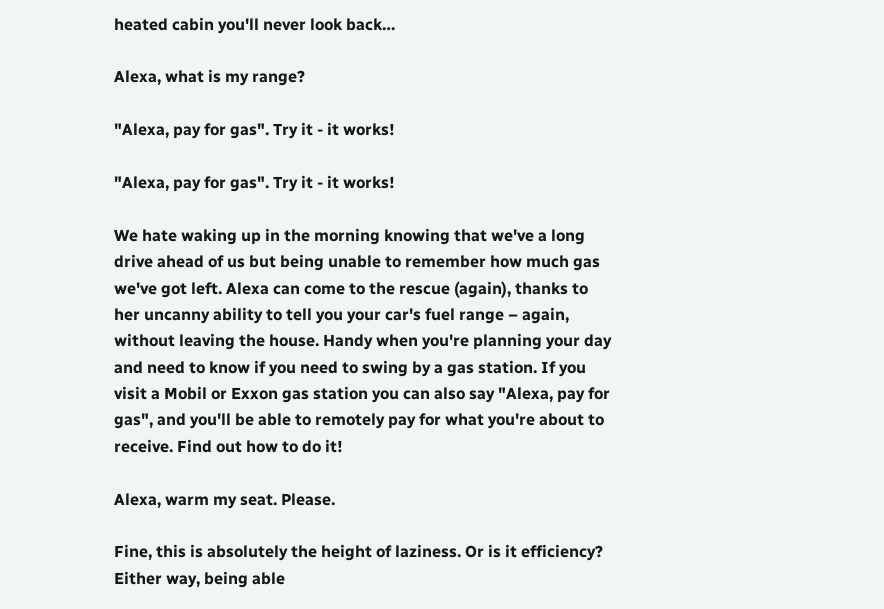heated cabin you'll never look back…

Alexa, what is my range?

"Alexa, pay for gas". Try it - it works!

"Alexa, pay for gas". Try it - it works!

We hate waking up in the morning knowing that we've a long drive ahead of us but being unable to remember how much gas we've got left. Alexa can come to the rescue (again), thanks to her uncanny ability to tell you your car's fuel range – again, without leaving the house. Handy when you're planning your day and need to know if you need to swing by a gas station. If you visit a Mobil or Exxon gas station you can also say "Alexa, pay for gas", and you'll be able to remotely pay for what you're about to receive. Find out how to do it!

Alexa, warm my seat. Please.

Fine, this is absolutely the height of laziness. Or is it efficiency? Either way, being able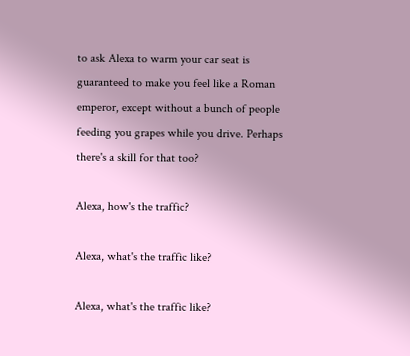to ask Alexa to warm your car seat is guaranteed to make you feel like a Roman emperor, except without a bunch of people feeding you grapes while you drive. Perhaps there's a skill for that too?

Alexa, how's the traffic?

Alexa, what's the traffic like?

Alexa, what's the traffic like?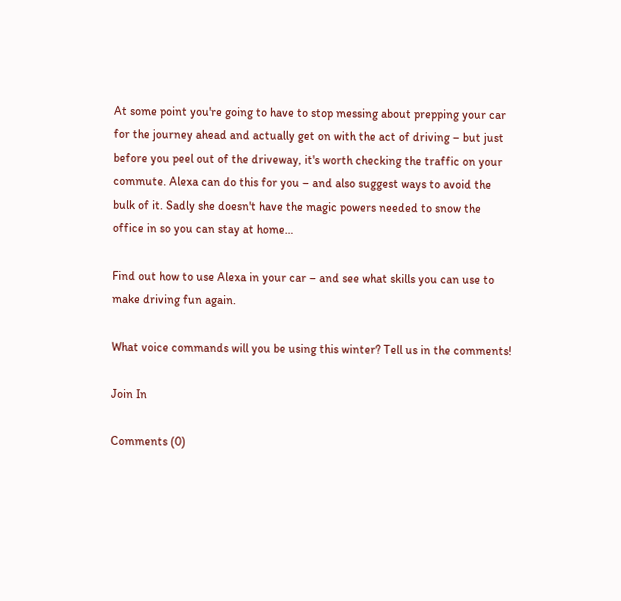At some point you're going to have to stop messing about prepping your car for the journey ahead and actually get on with the act of driving – but just before you peel out of the driveway, it's worth checking the traffic on your commute. Alexa can do this for you – and also suggest ways to avoid the bulk of it. Sadly she doesn't have the magic powers needed to snow the office in so you can stay at home…

Find out how to use Alexa in your car – and see what skills you can use to make driving fun again.

What voice commands will you be using this winter? Tell us in the comments!

Join In

Comments (0)